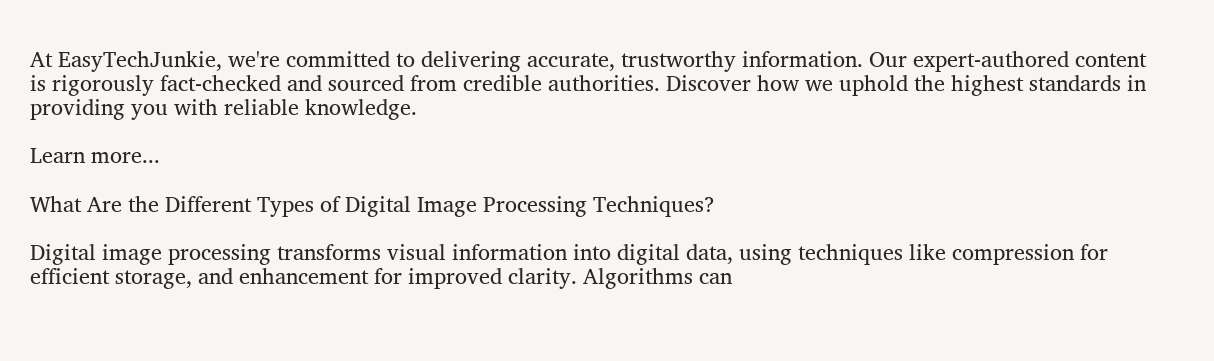At EasyTechJunkie, we're committed to delivering accurate, trustworthy information. Our expert-authored content is rigorously fact-checked and sourced from credible authorities. Discover how we uphold the highest standards in providing you with reliable knowledge.

Learn more...

What Are the Different Types of Digital Image Processing Techniques?

Digital image processing transforms visual information into digital data, using techniques like compression for efficient storage, and enhancement for improved clarity. Algorithms can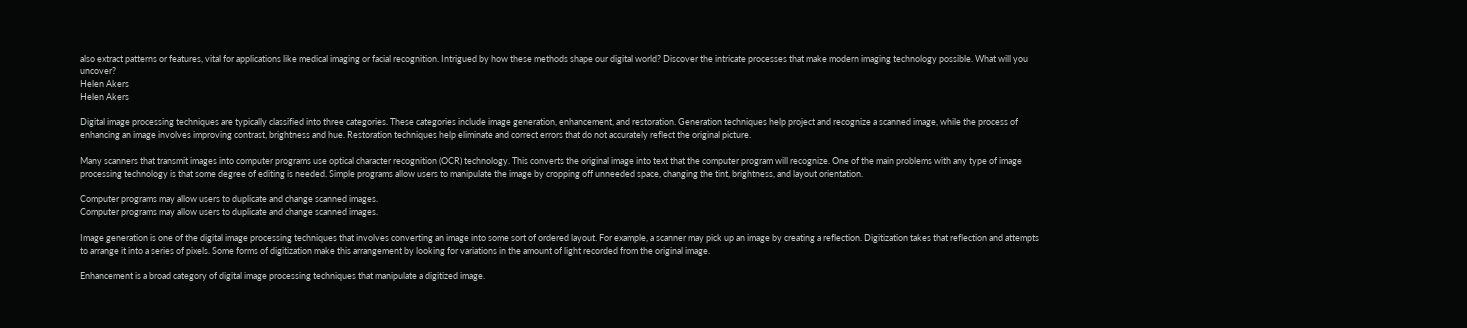also extract patterns or features, vital for applications like medical imaging or facial recognition. Intrigued by how these methods shape our digital world? Discover the intricate processes that make modern imaging technology possible. What will you uncover?
Helen Akers
Helen Akers

Digital image processing techniques are typically classified into three categories. These categories include image generation, enhancement, and restoration. Generation techniques help project and recognize a scanned image, while the process of enhancing an image involves improving contrast, brightness and hue. Restoration techniques help eliminate and correct errors that do not accurately reflect the original picture.

Many scanners that transmit images into computer programs use optical character recognition (OCR) technology. This converts the original image into text that the computer program will recognize. One of the main problems with any type of image processing technology is that some degree of editing is needed. Simple programs allow users to manipulate the image by cropping off unneeded space, changing the tint, brightness, and layout orientation.

Computer programs may allow users to duplicate and change scanned images.
Computer programs may allow users to duplicate and change scanned images.

Image generation is one of the digital image processing techniques that involves converting an image into some sort of ordered layout. For example, a scanner may pick up an image by creating a reflection. Digitization takes that reflection and attempts to arrange it into a series of pixels. Some forms of digitization make this arrangement by looking for variations in the amount of light recorded from the original image.

Enhancement is a broad category of digital image processing techniques that manipulate a digitized image.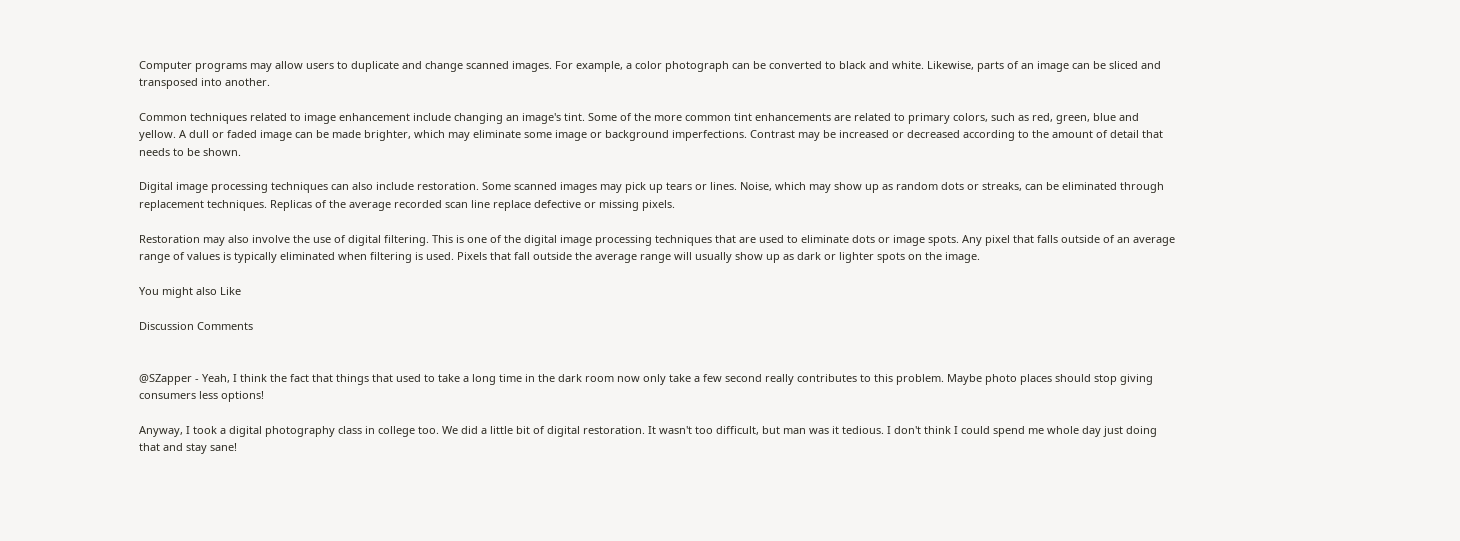Computer programs may allow users to duplicate and change scanned images. For example, a color photograph can be converted to black and white. Likewise, parts of an image can be sliced and transposed into another.

Common techniques related to image enhancement include changing an image's tint. Some of the more common tint enhancements are related to primary colors, such as red, green, blue and yellow. A dull or faded image can be made brighter, which may eliminate some image or background imperfections. Contrast may be increased or decreased according to the amount of detail that needs to be shown.

Digital image processing techniques can also include restoration. Some scanned images may pick up tears or lines. Noise, which may show up as random dots or streaks, can be eliminated through replacement techniques. Replicas of the average recorded scan line replace defective or missing pixels.

Restoration may also involve the use of digital filtering. This is one of the digital image processing techniques that are used to eliminate dots or image spots. Any pixel that falls outside of an average range of values is typically eliminated when filtering is used. Pixels that fall outside the average range will usually show up as dark or lighter spots on the image.

You might also Like

Discussion Comments


@SZapper - Yeah, I think the fact that things that used to take a long time in the dark room now only take a few second really contributes to this problem. Maybe photo places should stop giving consumers less options!

Anyway, I took a digital photography class in college too. We did a little bit of digital restoration. It wasn't too difficult, but man was it tedious. I don't think I could spend me whole day just doing that and stay sane!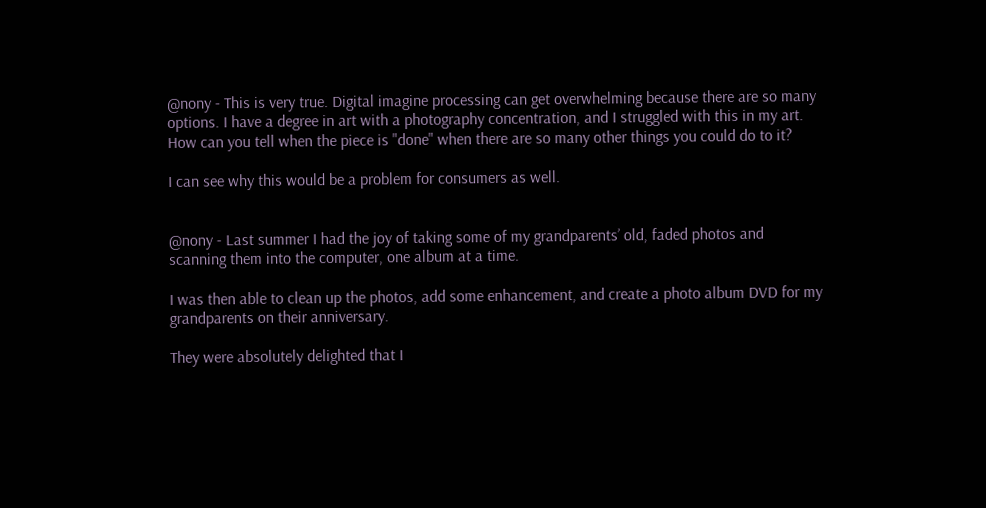@nony - This is very true. Digital imagine processing can get overwhelming because there are so many options. I have a degree in art with a photography concentration, and I struggled with this in my art. How can you tell when the piece is "done" when there are so many other things you could do to it?

I can see why this would be a problem for consumers as well.


@nony - Last summer I had the joy of taking some of my grandparents’ old, faded photos and scanning them into the computer, one album at a time.

I was then able to clean up the photos, add some enhancement, and create a photo album DVD for my grandparents on their anniversary.

They were absolutely delighted that I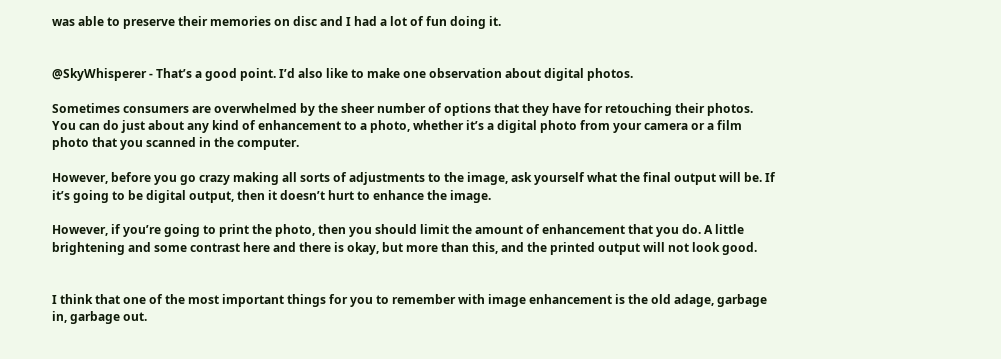was able to preserve their memories on disc and I had a lot of fun doing it.


@SkyWhisperer - That’s a good point. I’d also like to make one observation about digital photos.

Sometimes consumers are overwhelmed by the sheer number of options that they have for retouching their photos. You can do just about any kind of enhancement to a photo, whether it’s a digital photo from your camera or a film photo that you scanned in the computer.

However, before you go crazy making all sorts of adjustments to the image, ask yourself what the final output will be. If it’s going to be digital output, then it doesn’t hurt to enhance the image.

However, if you’re going to print the photo, then you should limit the amount of enhancement that you do. A little brightening and some contrast here and there is okay, but more than this, and the printed output will not look good.


I think that one of the most important things for you to remember with image enhancement is the old adage, garbage in, garbage out.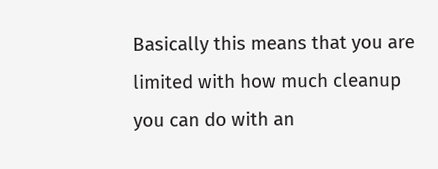Basically this means that you are limited with how much cleanup you can do with an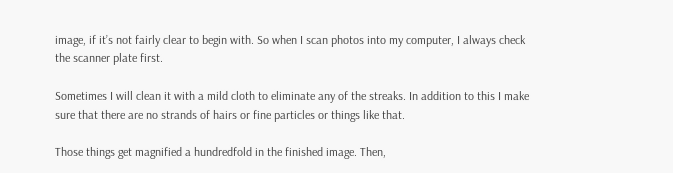image, if it’s not fairly clear to begin with. So when I scan photos into my computer, I always check the scanner plate first.

Sometimes I will clean it with a mild cloth to eliminate any of the streaks. In addition to this I make sure that there are no strands of hairs or fine particles or things like that.

Those things get magnified a hundredfold in the finished image. Then,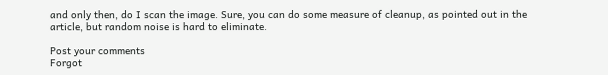and only then, do I scan the image. Sure, you can do some measure of cleanup, as pointed out in the article, but random noise is hard to eliminate.

Post your comments
Forgot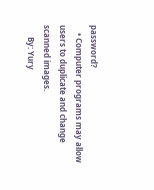password?
    • Computer programs may allow users to duplicate and change scanned images.
      By: Yury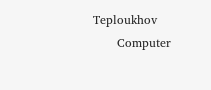Teploukhov
      Computer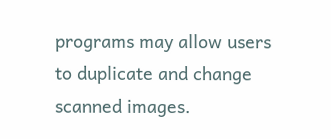programs may allow users to duplicate and change scanned images.